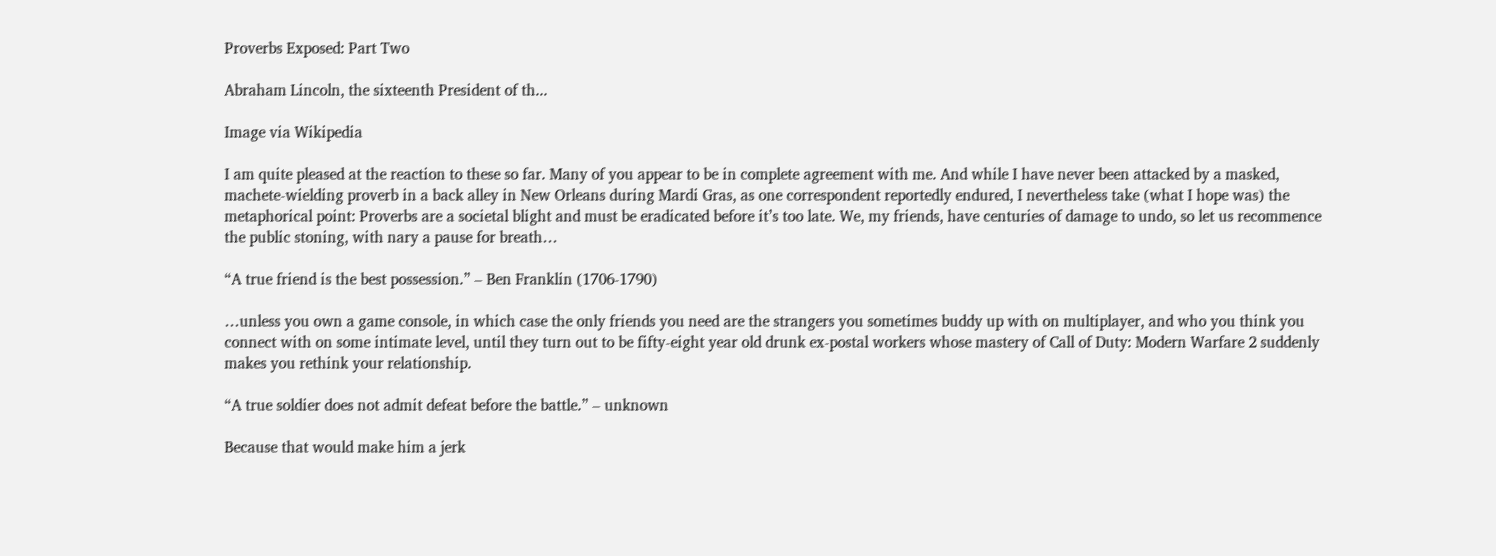Proverbs Exposed: Part Two

Abraham Lincoln, the sixteenth President of th...

Image via Wikipedia

I am quite pleased at the reaction to these so far. Many of you appear to be in complete agreement with me. And while I have never been attacked by a masked, machete-wielding proverb in a back alley in New Orleans during Mardi Gras, as one correspondent reportedly endured, I nevertheless take (what I hope was) the metaphorical point: Proverbs are a societal blight and must be eradicated before it’s too late. We, my friends, have centuries of damage to undo, so let us recommence the public stoning, with nary a pause for breath…

“A true friend is the best possession.” – Ben Franklin (1706-1790)

…unless you own a game console, in which case the only friends you need are the strangers you sometimes buddy up with on multiplayer, and who you think you connect with on some intimate level, until they turn out to be fifty-eight year old drunk ex-postal workers whose mastery of Call of Duty: Modern Warfare 2 suddenly makes you rethink your relationship.

“A true soldier does not admit defeat before the battle.” – unknown

Because that would make him a jerk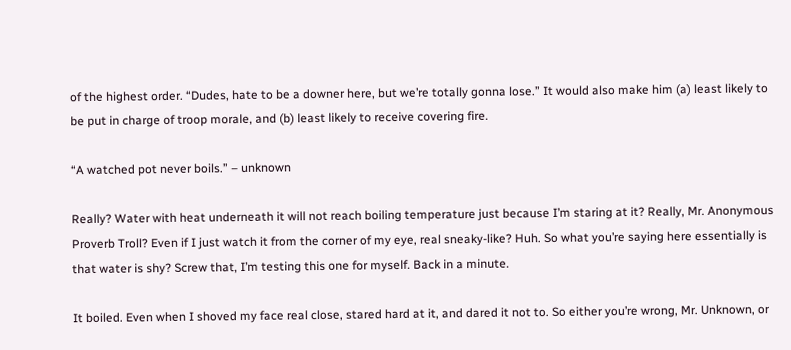of the highest order. “Dudes, hate to be a downer here, but we’re totally gonna lose.” It would also make him (a) least likely to be put in charge of troop morale, and (b) least likely to receive covering fire.

“A watched pot never boils.” – unknown

Really? Water with heat underneath it will not reach boiling temperature just because I’m staring at it? Really, Mr. Anonymous Proverb Troll? Even if I just watch it from the corner of my eye, real sneaky-like? Huh. So what you’re saying here essentially is that water is shy? Screw that, I’m testing this one for myself. Back in a minute.

It boiled. Even when I shoved my face real close, stared hard at it, and dared it not to. So either you’re wrong, Mr. Unknown, or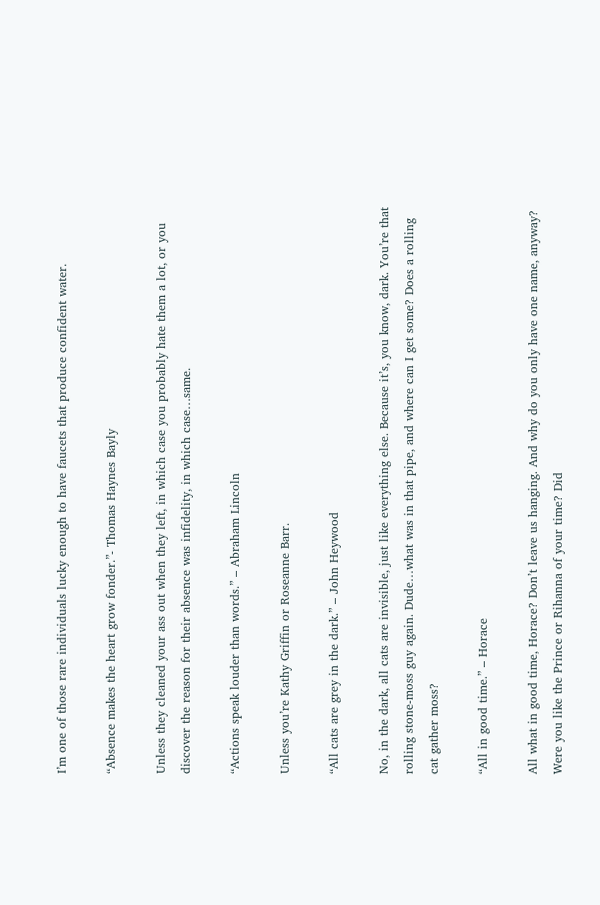I’m one of those rare individuals lucky enough to have faucets that produce confident water.

“Absence makes the heart grow fonder.”- Thomas Haynes Bayly

Unless they cleaned your ass out when they left, in which case you probably hate them a lot, or you discover the reason for their absence was infidelity, in which case…same.

“Actions speak louder than words.” – Abraham Lincoln

Unless you’re Kathy Griffin or Roseanne Barr.

“All cats are grey in the dark.” – John Heywood

No, in the dark, all cats are invisible, just like everything else. Because it’s, you know, dark. You’re that rolling stone-moss guy again. Dude…what was in that pipe, and where can I get some? Does a rolling cat gather moss?

“All in good time.” – Horace

All what in good time, Horace? Don’t leave us hanging. And why do you only have one name, anyway? Were you like the Prince or Rihanna of your time? Did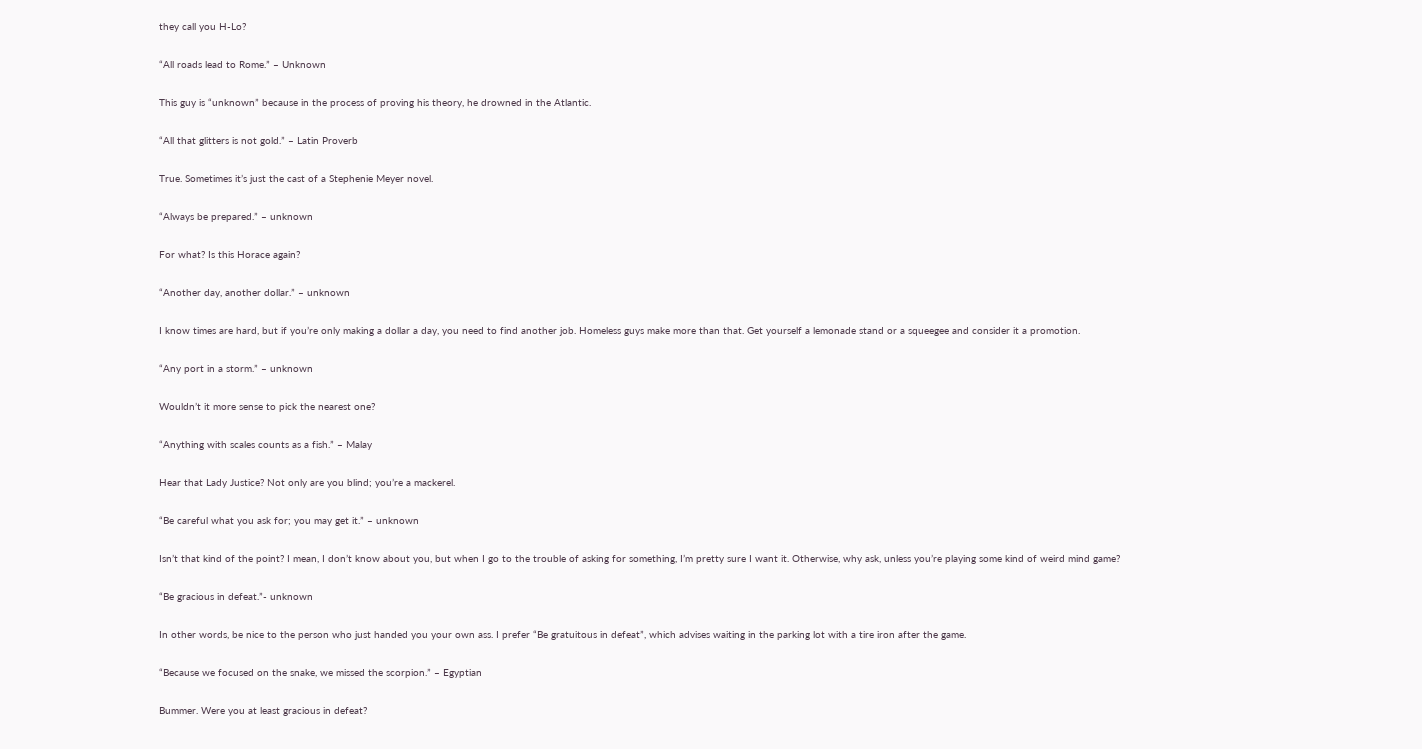they call you H-Lo?

“All roads lead to Rome.” – Unknown

This guy is “unknown” because in the process of proving his theory, he drowned in the Atlantic.

“All that glitters is not gold.” – Latin Proverb

True. Sometimes it’s just the cast of a Stephenie Meyer novel.

“Always be prepared.” – unknown

For what? Is this Horace again?

“Another day, another dollar.” – unknown

I know times are hard, but if you’re only making a dollar a day, you need to find another job. Homeless guys make more than that. Get yourself a lemonade stand or a squeegee and consider it a promotion.

“Any port in a storm.” – unknown

Wouldn’t it more sense to pick the nearest one?

“Anything with scales counts as a fish.” – Malay

Hear that Lady Justice? Not only are you blind; you’re a mackerel.

“Be careful what you ask for; you may get it.” – unknown

Isn’t that kind of the point? I mean, I don’t know about you, but when I go to the trouble of asking for something, I’m pretty sure I want it. Otherwise, why ask, unless you’re playing some kind of weird mind game?

“Be gracious in defeat.”- unknown

In other words, be nice to the person who just handed you your own ass. I prefer “Be gratuitous in defeat”, which advises waiting in the parking lot with a tire iron after the game.

“Because we focused on the snake, we missed the scorpion.” – Egyptian

Bummer. Were you at least gracious in defeat?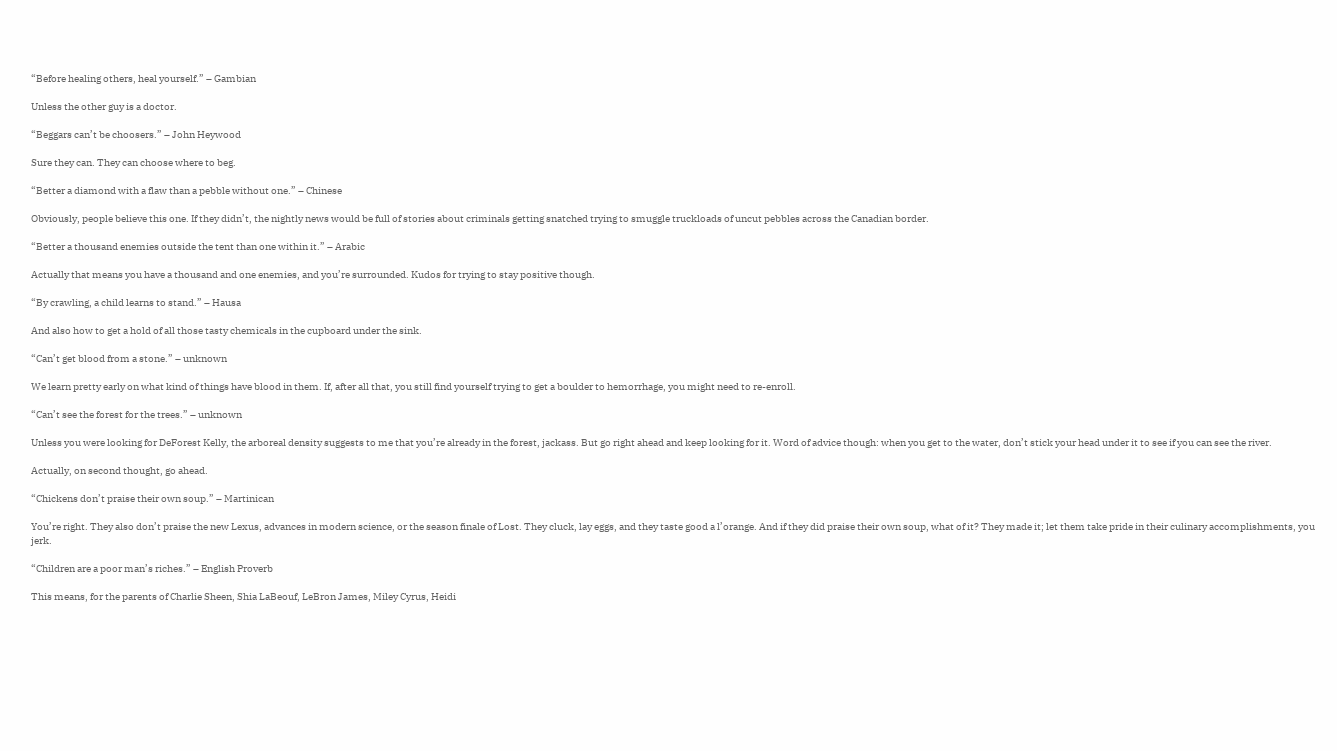“Before healing others, heal yourself.” – Gambian

Unless the other guy is a doctor.

“Beggars can’t be choosers.” – John Heywood

Sure they can. They can choose where to beg.

“Better a diamond with a flaw than a pebble without one.” – Chinese

Obviously, people believe this one. If they didn’t, the nightly news would be full of stories about criminals getting snatched trying to smuggle truckloads of uncut pebbles across the Canadian border.

“Better a thousand enemies outside the tent than one within it.” – Arabic

Actually that means you have a thousand and one enemies, and you’re surrounded. Kudos for trying to stay positive though.

“By crawling, a child learns to stand.” – Hausa

And also how to get a hold of all those tasty chemicals in the cupboard under the sink.

“Can’t get blood from a stone.” – unknown

We learn pretty early on what kind of things have blood in them. If, after all that, you still find yourself trying to get a boulder to hemorrhage, you might need to re-enroll.

“Can’t see the forest for the trees.” – unknown

Unless you were looking for DeForest Kelly, the arboreal density suggests to me that you’re already in the forest, jackass. But go right ahead and keep looking for it. Word of advice though: when you get to the water, don’t stick your head under it to see if you can see the river.

Actually, on second thought, go ahead.

“Chickens don’t praise their own soup.” – Martinican

You’re right. They also don’t praise the new Lexus, advances in modern science, or the season finale of Lost. They cluck, lay eggs, and they taste good a l’orange. And if they did praise their own soup, what of it? They made it; let them take pride in their culinary accomplishments, you jerk.

“Children are a poor man’s riches.” – English Proverb

This means, for the parents of Charlie Sheen, Shia LaBeouf, LeBron James, Miley Cyrus, Heidi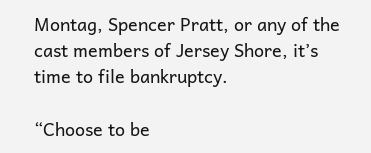Montag, Spencer Pratt, or any of the cast members of Jersey Shore, it’s time to file bankruptcy.

“Choose to be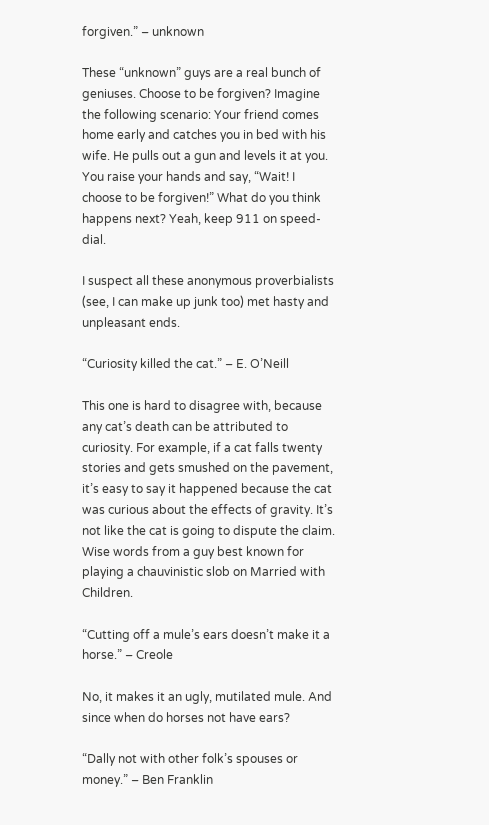forgiven.” – unknown

These “unknown” guys are a real bunch of geniuses. Choose to be forgiven? Imagine the following scenario: Your friend comes home early and catches you in bed with his wife. He pulls out a gun and levels it at you. You raise your hands and say, “Wait! I choose to be forgiven!” What do you think happens next? Yeah, keep 911 on speed-dial.

I suspect all these anonymous proverbialists (see, I can make up junk too) met hasty and unpleasant ends.

“Curiosity killed the cat.” – E. O’Neill

This one is hard to disagree with, because any cat’s death can be attributed to curiosity. For example, if a cat falls twenty stories and gets smushed on the pavement, it’s easy to say it happened because the cat was curious about the effects of gravity. It’s not like the cat is going to dispute the claim. Wise words from a guy best known for playing a chauvinistic slob on Married with Children.

“Cutting off a mule’s ears doesn’t make it a horse.” – Creole

No, it makes it an ugly, mutilated mule. And since when do horses not have ears?

“Dally not with other folk’s spouses or money.” – Ben Franklin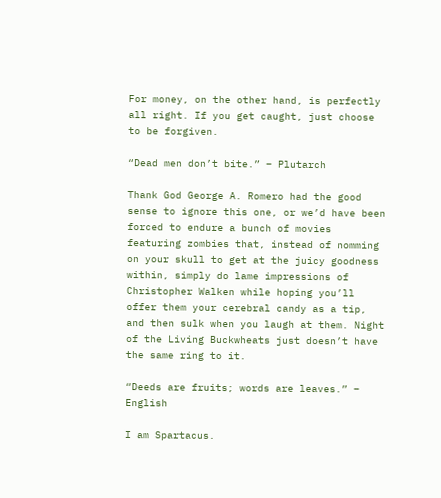For money, on the other hand, is perfectly all right. If you get caught, just choose to be forgiven.

“Dead men don’t bite.” – Plutarch

Thank God George A. Romero had the good sense to ignore this one, or we’d have been forced to endure a bunch of movies featuring zombies that, instead of nomming on your skull to get at the juicy goodness within, simply do lame impressions of Christopher Walken while hoping you’ll offer them your cerebral candy as a tip, and then sulk when you laugh at them. Night of the Living Buckwheats just doesn’t have the same ring to it.

“Deeds are fruits; words are leaves.” – English

I am Spartacus.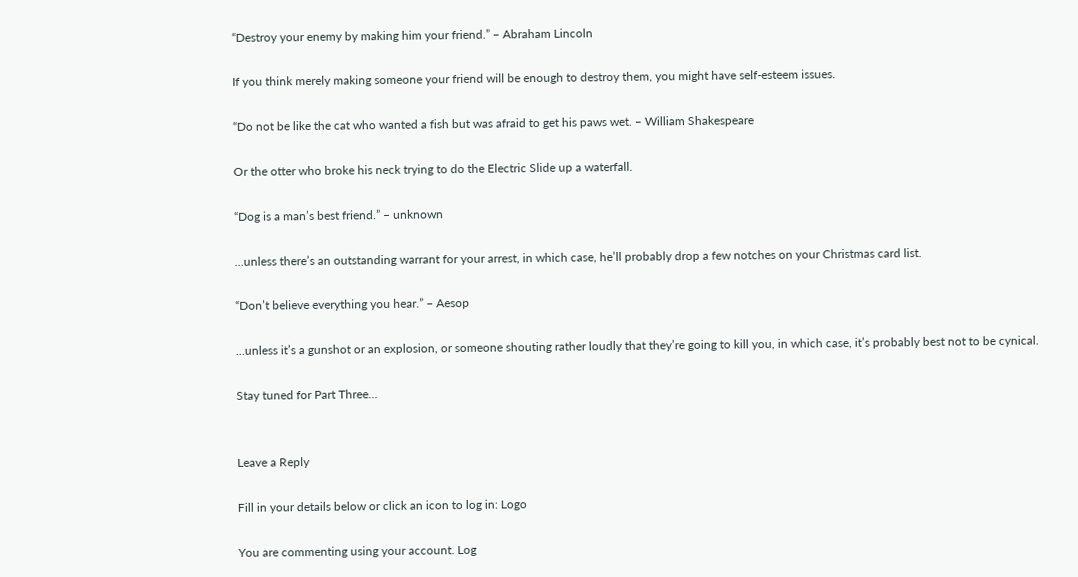“Destroy your enemy by making him your friend.” – Abraham Lincoln

If you think merely making someone your friend will be enough to destroy them, you might have self-esteem issues.

“Do not be like the cat who wanted a fish but was afraid to get his paws wet. – William Shakespeare

Or the otter who broke his neck trying to do the Electric Slide up a waterfall.

“Dog is a man’s best friend.” – unknown

…unless there’s an outstanding warrant for your arrest, in which case, he’ll probably drop a few notches on your Christmas card list.

“Don’t believe everything you hear.” – Aesop

…unless it’s a gunshot or an explosion, or someone shouting rather loudly that they’re going to kill you, in which case, it’s probably best not to be cynical.

Stay tuned for Part Three…


Leave a Reply

Fill in your details below or click an icon to log in: Logo

You are commenting using your account. Log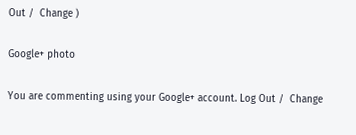Out /  Change )

Google+ photo

You are commenting using your Google+ account. Log Out /  Change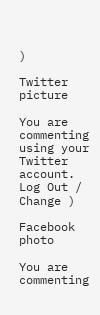)

Twitter picture

You are commenting using your Twitter account. Log Out /  Change )

Facebook photo

You are commenting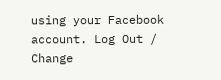using your Facebook account. Log Out /  Change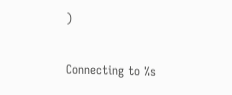)


Connecting to %s